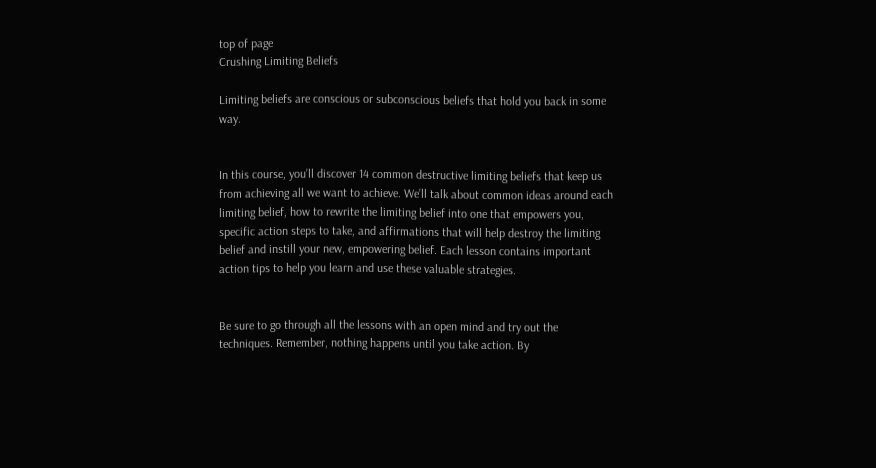top of page
Crushing Limiting Beliefs

Limiting beliefs are conscious or subconscious beliefs that hold you back in some way.


In this course, you’ll discover 14 common destructive limiting beliefs that keep us from achieving all we want to achieve. We’ll talk about common ideas around each limiting belief, how to rewrite the limiting belief into one that empowers you, specific action steps to take, and affirmations that will help destroy the limiting belief and instill your new, empowering belief. Each lesson contains important action tips to help you learn and use these valuable strategies.


Be sure to go through all the lessons with an open mind and try out the techniques. Remember, nothing happens until you take action. By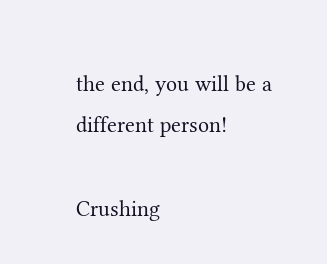the end, you will be a different person!

Crushing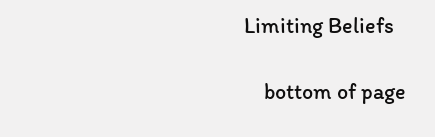Limiting Beliefs

    bottom of page